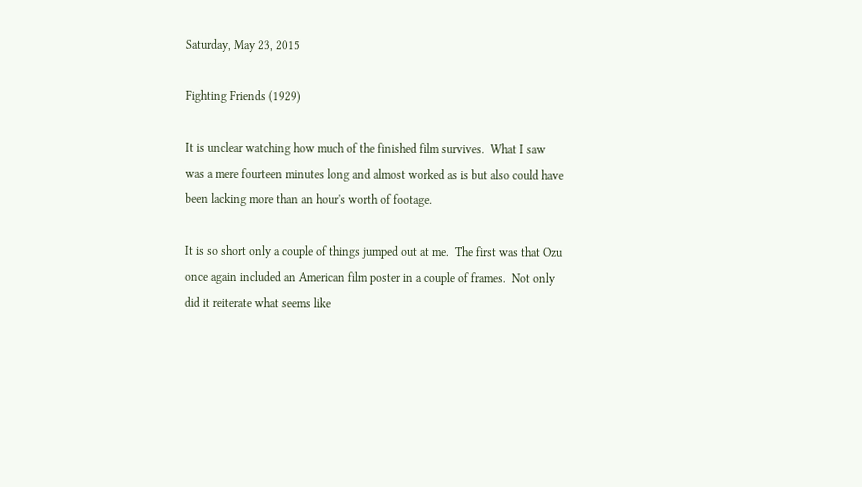Saturday, May 23, 2015

Fighting Friends (1929)

It is unclear watching how much of the finished film survives.  What I saw was a mere fourteen minutes long and almost worked as is but also could have been lacking more than an hour's worth of footage.

It is so short only a couple of things jumped out at me.  The first was that Ozu once again included an American film poster in a couple of frames.  Not only did it reiterate what seems like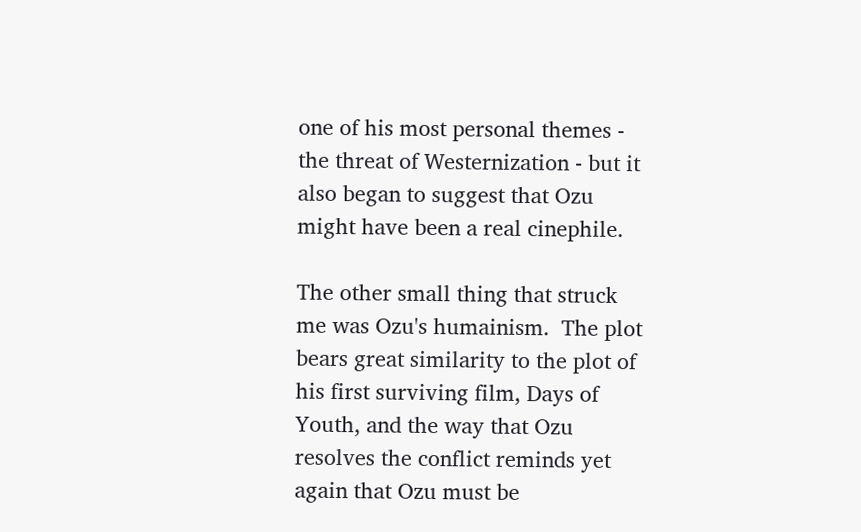one of his most personal themes - the threat of Westernization - but it also began to suggest that Ozu might have been a real cinephile.

The other small thing that struck me was Ozu's humainism.  The plot bears great similarity to the plot of his first surviving film, Days of Youth, and the way that Ozu resolves the conflict reminds yet again that Ozu must be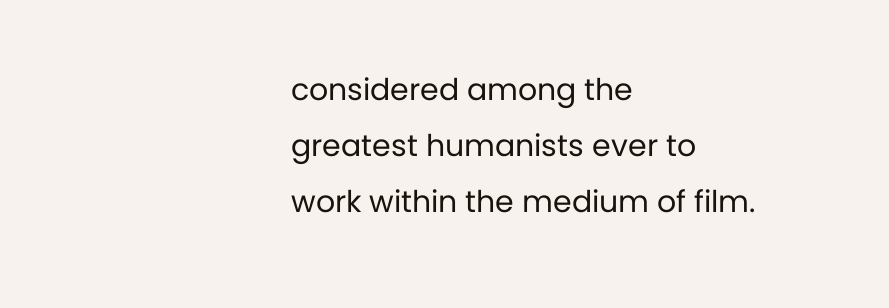considered among the greatest humanists ever to work within the medium of film.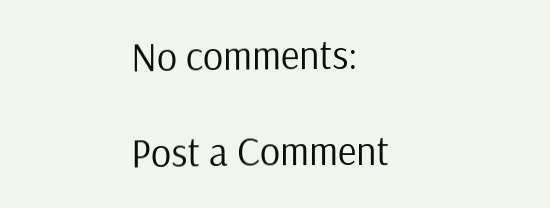No comments:

Post a Comment